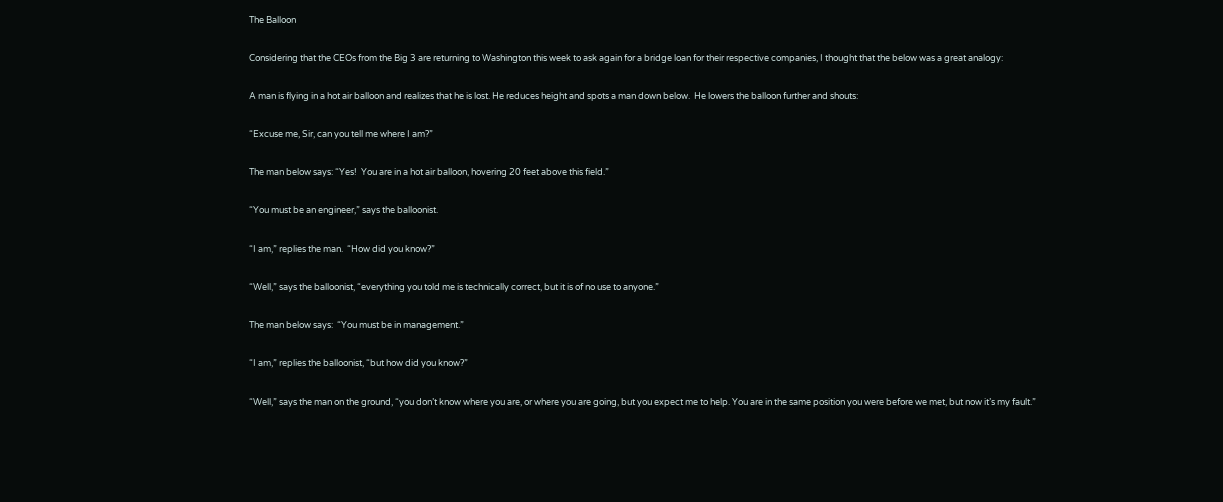The Balloon

Considering that the CEOs from the Big 3 are returning to Washington this week to ask again for a bridge loan for their respective companies, I thought that the below was a great analogy:

A man is flying in a hot air balloon and realizes that he is lost. He reduces height and spots a man down below.  He lowers the balloon further and shouts:

“Excuse me, Sir, can you tell me where I am?”

The man below says: “Yes!  You are in a hot air balloon, hovering 20 feet above this field.”

“You must be an engineer,” says the balloonist.

“I am,” replies the man.  “How did you know?”

“Well,” says the balloonist, “everything you told me is technically correct, but it is of no use to anyone.”

The man below says:  “You must be in management.”

“I am,” replies the balloonist, “but how did you know?”

“Well,” says the man on the ground, “you don’t know where you are, or where you are going, but you expect me to help. You are in the same position you were before we met, but now it’s my fault.”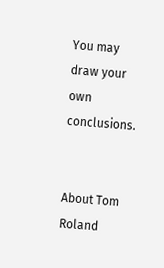You may draw your own conclusions.


About Tom Roland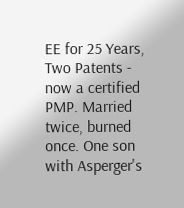EE for 25 Years, Two Patents - now a certified PMP. Married twice, burned once. One son with Asperger's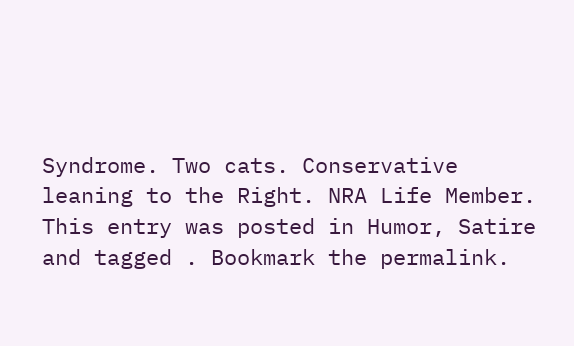Syndrome. Two cats. Conservative leaning to the Right. NRA Life Member.
This entry was posted in Humor, Satire and tagged . Bookmark the permalink.